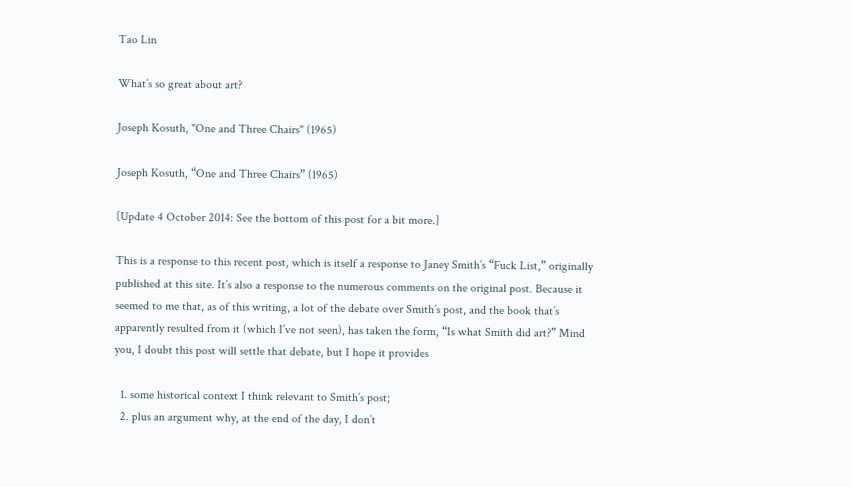Tao Lin

What’s so great about art?

Joseph Kosuth, "One and Three Chairs" (1965)

Joseph Kosuth, “One and Three Chairs” (1965)

[Update 4 October 2014: See the bottom of this post for a bit more.]

This is a response to this recent post, which is itself a response to Janey Smith’s “Fuck List,” originally published at this site. It’s also a response to the numerous comments on the original post. Because it seemed to me that, as of this writing, a lot of the debate over Smith’s post, and the book that’s apparently resulted from it (which I’ve not seen), has taken the form, “Is what Smith did art?” Mind you, I doubt this post will settle that debate, but I hope it provides

  1. some historical context I think relevant to Smith’s post;
  2. plus an argument why, at the end of the day, I don’t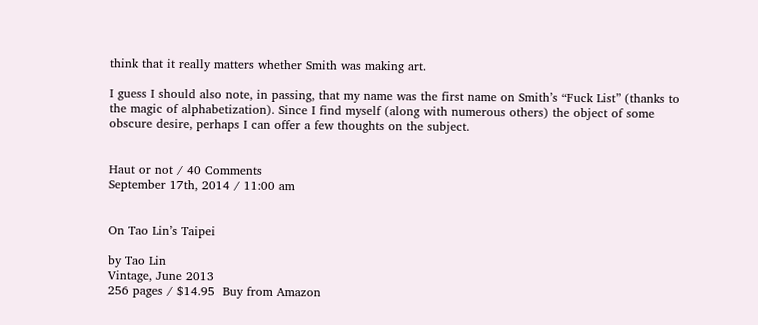think that it really matters whether Smith was making art.

I guess I should also note, in passing, that my name was the first name on Smith’s “Fuck List” (thanks to the magic of alphabetization). Since I find myself (along with numerous others) the object of some obscure desire, perhaps I can offer a few thoughts on the subject.


Haut or not / 40 Comments
September 17th, 2014 / 11:00 am


On Tao Lin’s Taipei

by Tao Lin
Vintage, June 2013
256 pages / $14.95  Buy from Amazon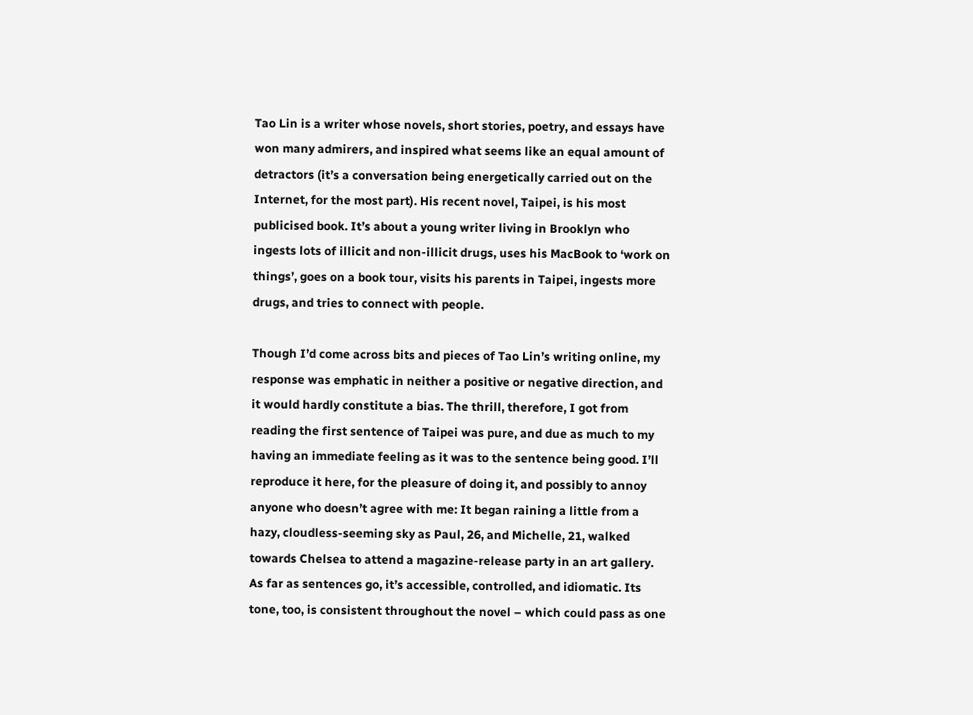Tao Lin is a writer whose novels, short stories, poetry, and essays have won many admirers, and inspired what seems like an equal amount of detractors (it’s a conversation being energetically carried out on the Internet, for the most part). His recent novel, Taipei, is his most publicised book. It’s about a young writer living in Brooklyn who ingests lots of illicit and non-illicit drugs, uses his MacBook to ‘work on things’, goes on a book tour, visits his parents in Taipei, ingests more drugs, and tries to connect with people.

Though I’d come across bits and pieces of Tao Lin’s writing online, my response was emphatic in neither a positive or negative direction, and it would hardly constitute a bias. The thrill, therefore, I got from reading the first sentence of Taipei was pure, and due as much to my having an immediate feeling as it was to the sentence being good. I’ll reproduce it here, for the pleasure of doing it, and possibly to annoy anyone who doesn’t agree with me: It began raining a little from a hazy, cloudless-seeming sky as Paul, 26, and Michelle, 21, walked towards Chelsea to attend a magazine-release party in an art gallery. As far as sentences go, it’s accessible, controlled, and idiomatic. Its tone, too, is consistent throughout the novel – which could pass as one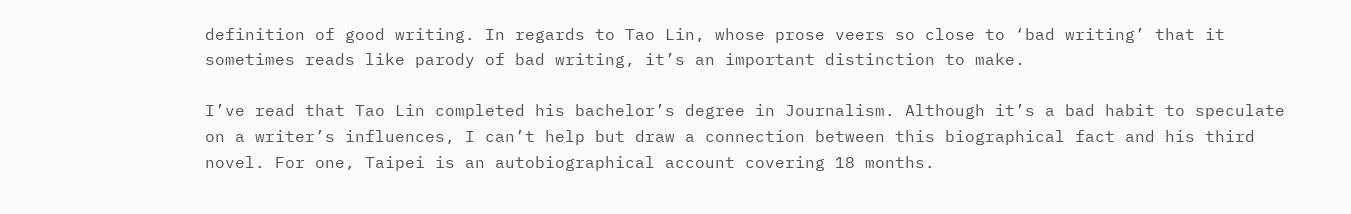definition of good writing. In regards to Tao Lin, whose prose veers so close to ‘bad writing’ that it sometimes reads like parody of bad writing, it’s an important distinction to make.

I’ve read that Tao Lin completed his bachelor’s degree in Journalism. Although it’s a bad habit to speculate on a writer’s influences, I can’t help but draw a connection between this biographical fact and his third novel. For one, Taipei is an autobiographical account covering 18 months.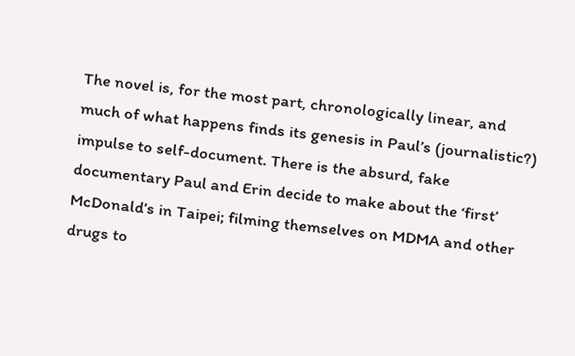The novel is, for the most part, chronologically linear, and much of what happens finds its genesis in Paul’s (journalistic?) impulse to self-document. There is the absurd, fake documentary Paul and Erin decide to make about the ‘first’ McDonald’s in Taipei; filming themselves on MDMA and other drugs to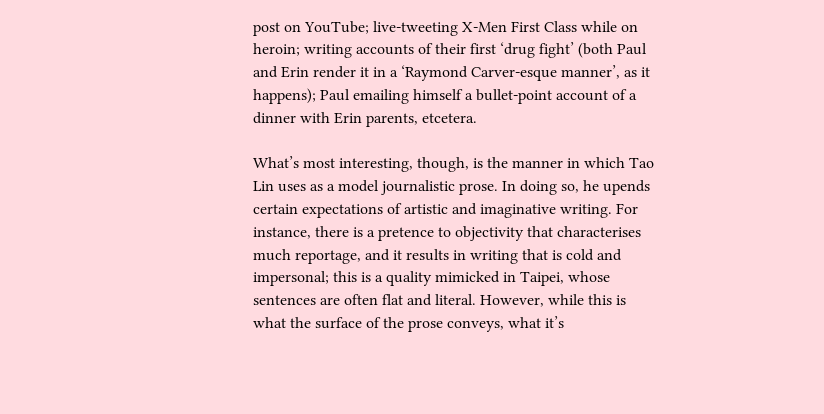post on YouTube; live-tweeting X-Men First Class while on heroin; writing accounts of their first ‘drug fight’ (both Paul and Erin render it in a ‘Raymond Carver-esque manner’, as it happens); Paul emailing himself a bullet-point account of a dinner with Erin parents, etcetera.

What’s most interesting, though, is the manner in which Tao Lin uses as a model journalistic prose. In doing so, he upends certain expectations of artistic and imaginative writing. For instance, there is a pretence to objectivity that characterises much reportage, and it results in writing that is cold and impersonal; this is a quality mimicked in Taipei, whose sentences are often flat and literal. However, while this is what the surface of the prose conveys, what it’s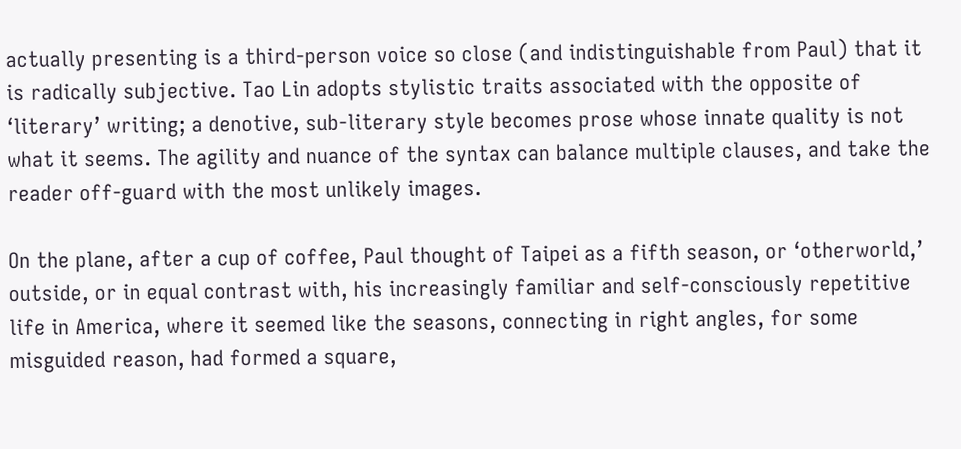actually presenting is a third-person voice so close (and indistinguishable from Paul) that it is radically subjective. Tao Lin adopts stylistic traits associated with the opposite of ‘literary’ writing; a denotive, sub-literary style becomes prose whose innate quality is not what it seems. The agility and nuance of the syntax can balance multiple clauses, and take the reader off-guard with the most unlikely images.

On the plane, after a cup of coffee, Paul thought of Taipei as a fifth season, or ‘otherworld,’ outside, or in equal contrast with, his increasingly familiar and self-consciously repetitive life in America, where it seemed like the seasons, connecting in right angles, for some misguided reason, had formed a square,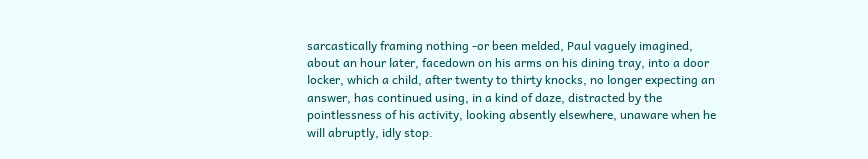sarcastically framing nothing -or been melded, Paul vaguely imagined, about an hour later, facedown on his arms on his dining tray, into a door locker, which a child, after twenty to thirty knocks, no longer expecting an answer, has continued using, in a kind of daze, distracted by the pointlessness of his activity, looking absently elsewhere, unaware when he will abruptly, idly stop.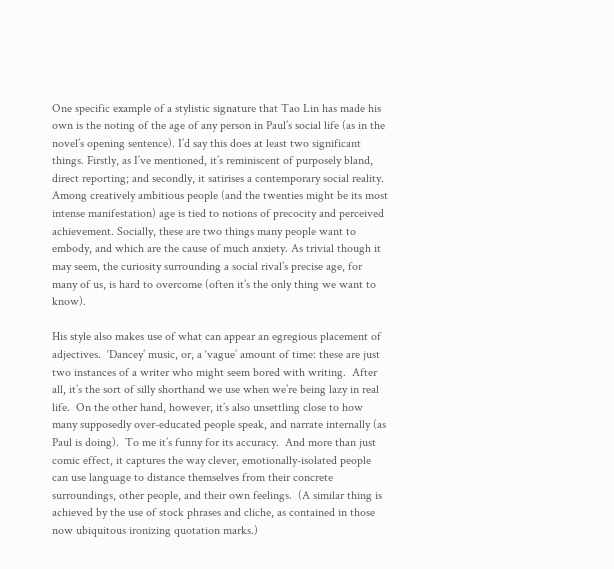One specific example of a stylistic signature that Tao Lin has made his own is the noting of the age of any person in Paul’s social life (as in the novel’s opening sentence). I’d say this does at least two significant things. Firstly, as I’ve mentioned, it’s reminiscent of purposely bland, direct reporting; and secondly, it satirises a contemporary social reality. Among creatively ambitious people (and the twenties might be its most intense manifestation) age is tied to notions of precocity and perceived achievement. Socially, these are two things many people want to embody, and which are the cause of much anxiety. As trivial though it may seem, the curiosity surrounding a social rival’s precise age, for many of us, is hard to overcome (often it’s the only thing we want to know).

His style also makes use of what can appear an egregious placement of adjectives.  ‘Dancey’ music, or, a ‘vague’ amount of time: these are just two instances of a writer who might seem bored with writing.  After all, it’s the sort of silly shorthand we use when we’re being lazy in real life.  On the other hand, however, it’s also unsettling close to how many supposedly over-educated people speak, and narrate internally (as Paul is doing).  To me it’s funny for its accuracy.  And more than just comic effect, it captures the way clever, emotionally-isolated people can use language to distance themselves from their concrete surroundings, other people, and their own feelings.  (A similar thing is achieved by the use of stock phrases and cliche, as contained in those now ubiquitous ironizing quotation marks.)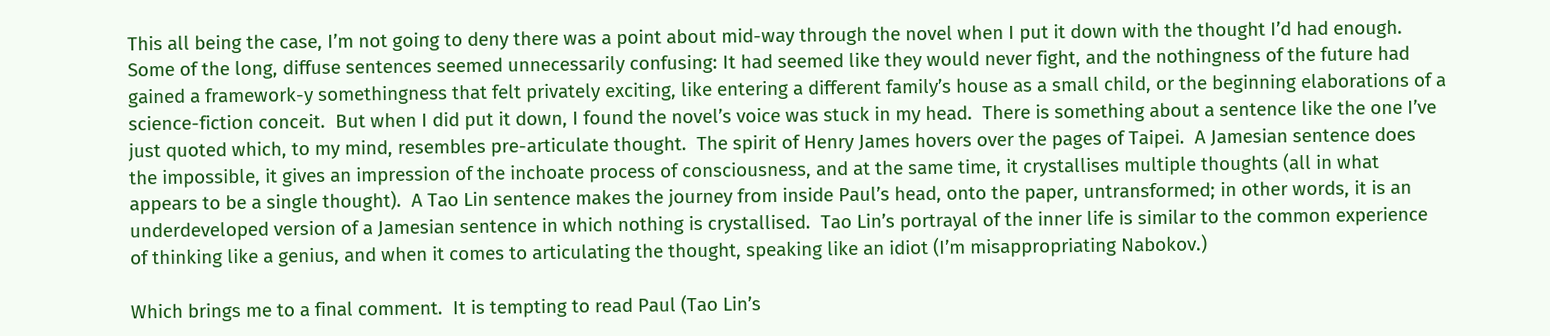This all being the case, I’m not going to deny there was a point about mid-way through the novel when I put it down with the thought I’d had enough.  Some of the long, diffuse sentences seemed unnecessarily confusing: It had seemed like they would never fight, and the nothingness of the future had gained a framework-y somethingness that felt privately exciting, like entering a different family’s house as a small child, or the beginning elaborations of a science-fiction conceit.  But when I did put it down, I found the novel’s voice was stuck in my head.  There is something about a sentence like the one I’ve just quoted which, to my mind, resembles pre-articulate thought.  The spirit of Henry James hovers over the pages of Taipei.  A Jamesian sentence does the impossible, it gives an impression of the inchoate process of consciousness, and at the same time, it crystallises multiple thoughts (all in what appears to be a single thought).  A Tao Lin sentence makes the journey from inside Paul’s head, onto the paper, untransformed; in other words, it is an underdeveloped version of a Jamesian sentence in which nothing is crystallised.  Tao Lin’s portrayal of the inner life is similar to the common experience of thinking like a genius, and when it comes to articulating the thought, speaking like an idiot (I’m misappropriating Nabokov.)

Which brings me to a final comment.  It is tempting to read Paul (Tao Lin’s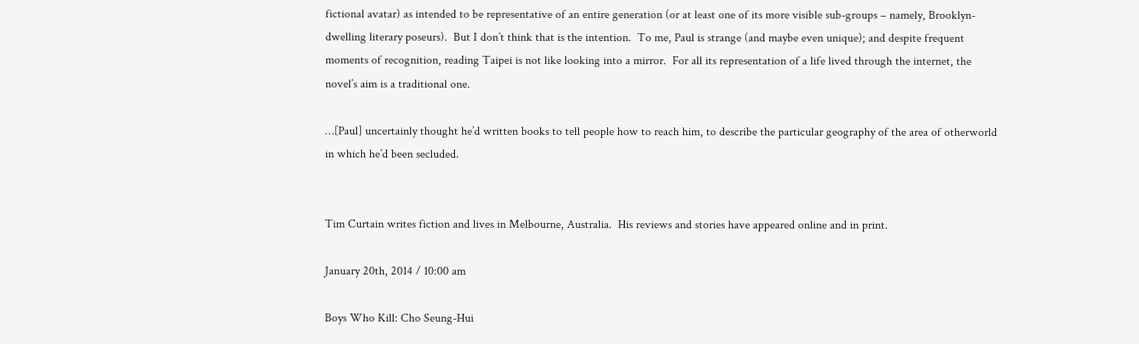fictional avatar) as intended to be representative of an entire generation (or at least one of its more visible sub-groups – namely, Brooklyn-dwelling literary poseurs).  But I don’t think that is the intention.  To me, Paul is strange (and maybe even unique); and despite frequent moments of recognition, reading Taipei is not like looking into a mirror.  For all its representation of a life lived through the internet, the novel’s aim is a traditional one.

…[Paul] uncertainly thought he’d written books to tell people how to reach him, to describe the particular geography of the area of otherworld in which he’d been secluded.


Tim Curtain writes fiction and lives in Melbourne, Australia.  His reviews and stories have appeared online and in print.

January 20th, 2014 / 10:00 am

Boys Who Kill: Cho Seung-Hui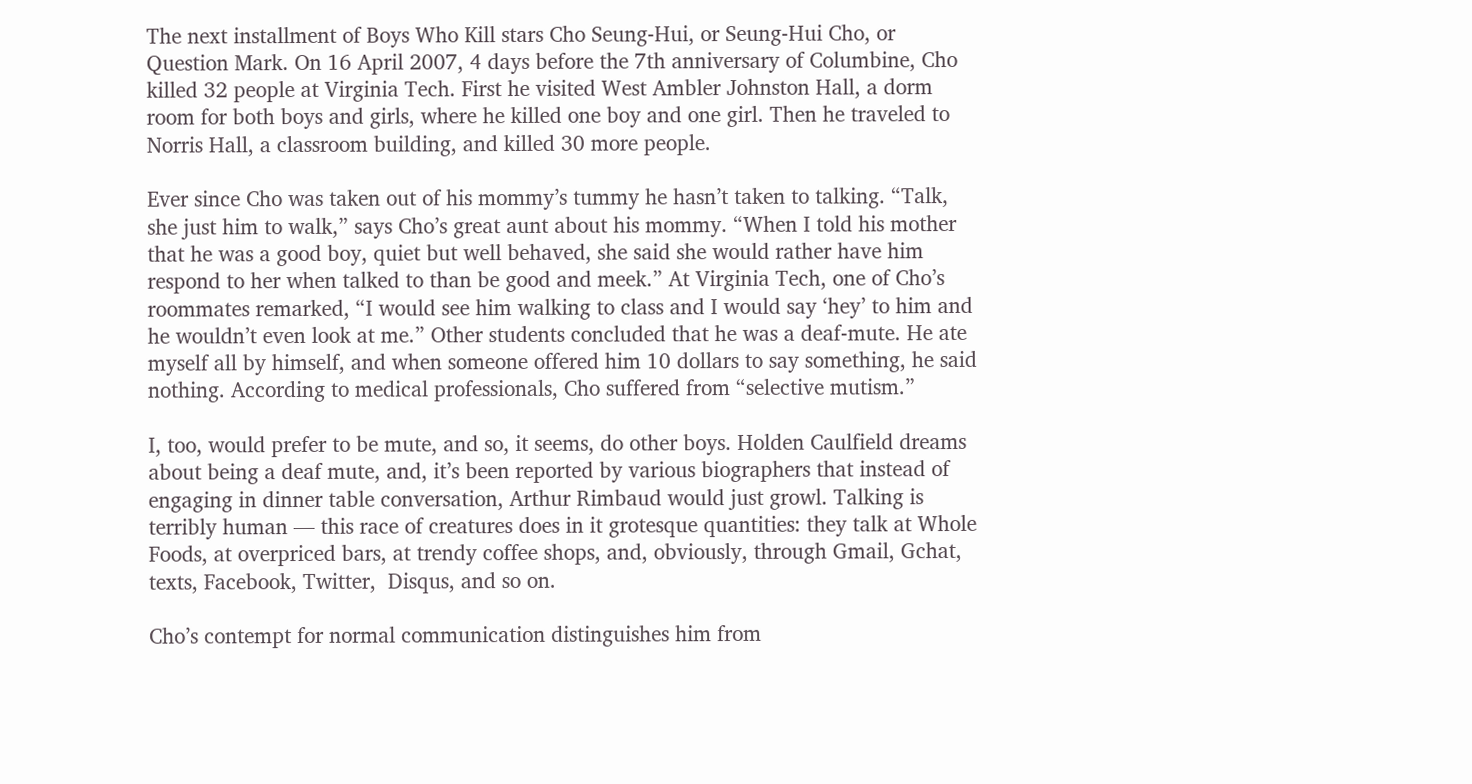The next installment of Boys Who Kill stars Cho Seung-Hui, or Seung-Hui Cho, or Question Mark. On 16 April 2007, 4 days before the 7th anniversary of Columbine, Cho killed 32 people at Virginia Tech. First he visited West Ambler Johnston Hall, a dorm room for both boys and girls, where he killed one boy and one girl. Then he traveled to Norris Hall, a classroom building, and killed 30 more people.

Ever since Cho was taken out of his mommy’s tummy he hasn’t taken to talking. “Talk, she just him to walk,” says Cho’s great aunt about his mommy. “When I told his mother that he was a good boy, quiet but well behaved, she said she would rather have him respond to her when talked to than be good and meek.” At Virginia Tech, one of Cho’s roommates remarked, “I would see him walking to class and I would say ‘hey’ to him and he wouldn’t even look at me.” Other students concluded that he was a deaf-mute. He ate myself all by himself, and when someone offered him 10 dollars to say something, he said nothing. According to medical professionals, Cho suffered from “selective mutism.”

I, too, would prefer to be mute, and so, it seems, do other boys. Holden Caulfield dreams about being a deaf mute, and, it’s been reported by various biographers that instead of engaging in dinner table conversation, Arthur Rimbaud would just growl. Talking is terribly human — this race of creatures does in it grotesque quantities: they talk at Whole Foods, at overpriced bars, at trendy coffee shops, and, obviously, through Gmail, Gchat, texts, Facebook, Twitter,  Disqus, and so on.

Cho’s contempt for normal communication distinguishes him from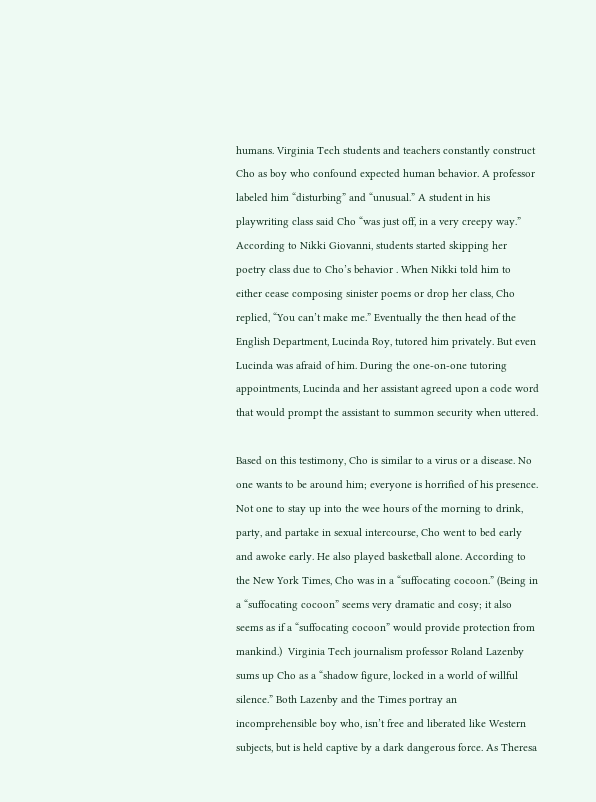humans. Virginia Tech students and teachers constantly construct Cho as boy who confound expected human behavior. A professor labeled him “disturbing” and “unusual.” A student in his playwriting class said Cho “was just off, in a very creepy way.” According to Nikki Giovanni, students started skipping her poetry class due to Cho’s behavior . When Nikki told him to either cease composing sinister poems or drop her class, Cho replied, “You can’t make me.” Eventually the then head of the English Department, Lucinda Roy, tutored him privately. But even Lucinda was afraid of him. During the one-on-one tutoring appointments, Lucinda and her assistant agreed upon a code word that would prompt the assistant to summon security when uttered.

Based on this testimony, Cho is similar to a virus or a disease. No one wants to be around him; everyone is horrified of his presence. Not one to stay up into the wee hours of the morning to drink, party, and partake in sexual intercourse, Cho went to bed early and awoke early. He also played basketball alone. According to the New York Times, Cho was in a “suffocating cocoon.” (Being in a “suffocating cocoon” seems very dramatic and cosy; it also seems as if a “suffocating cocoon” would provide protection from mankind.)  Virginia Tech journalism professor Roland Lazenby sums up Cho as a “shadow figure, locked in a world of willful silence.” Both Lazenby and the Times portray an incomprehensible boy who, isn’t free and liberated like Western subjects, but is held captive by a dark dangerous force. As Theresa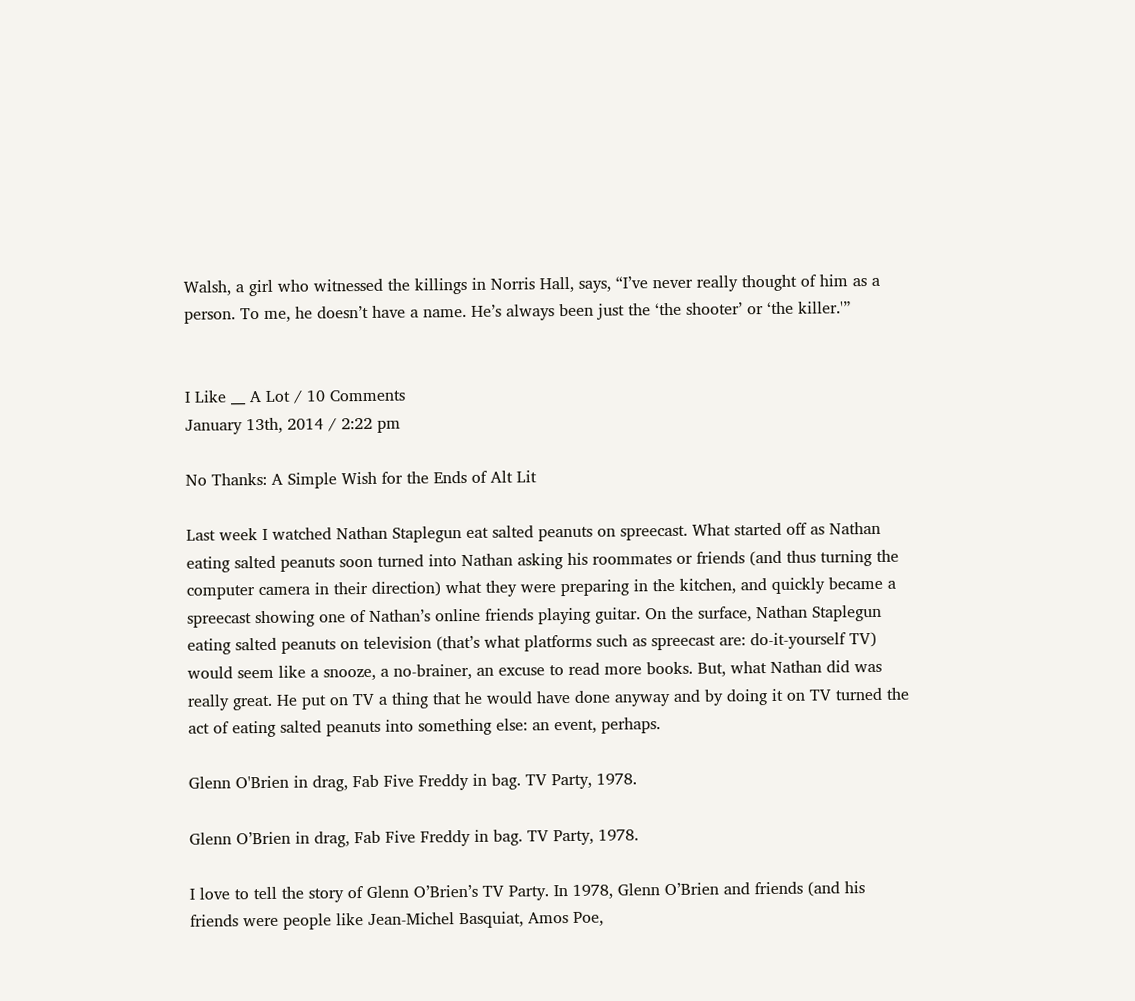Walsh, a girl who witnessed the killings in Norris Hall, says, “I’ve never really thought of him as a person. To me, he doesn’t have a name. He’s always been just the ‘the shooter’ or ‘the killer.'”


I Like __ A Lot / 10 Comments
January 13th, 2014 / 2:22 pm

No Thanks: A Simple Wish for the Ends of Alt Lit

Last week I watched Nathan Staplegun eat salted peanuts on spreecast. What started off as Nathan eating salted peanuts soon turned into Nathan asking his roommates or friends (and thus turning the computer camera in their direction) what they were preparing in the kitchen, and quickly became a spreecast showing one of Nathan’s online friends playing guitar. On the surface, Nathan Staplegun eating salted peanuts on television (that’s what platforms such as spreecast are: do-it-yourself TV) would seem like a snooze, a no-brainer, an excuse to read more books. But, what Nathan did was really great. He put on TV a thing that he would have done anyway and by doing it on TV turned the act of eating salted peanuts into something else: an event, perhaps.

Glenn O'Brien in drag, Fab Five Freddy in bag. TV Party, 1978.

Glenn O’Brien in drag, Fab Five Freddy in bag. TV Party, 1978.

I love to tell the story of Glenn O’Brien’s TV Party. In 1978, Glenn O’Brien and friends (and his friends were people like Jean-Michel Basquiat, Amos Poe,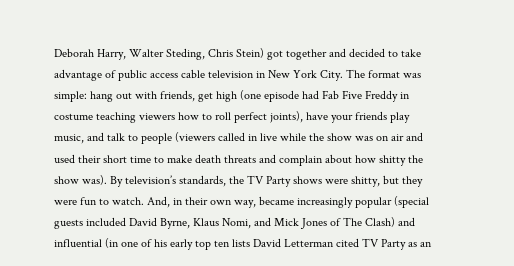Deborah Harry, Walter Steding, Chris Stein) got together and decided to take advantage of public access cable television in New York City. The format was simple: hang out with friends, get high (one episode had Fab Five Freddy in costume teaching viewers how to roll perfect joints), have your friends play music, and talk to people (viewers called in live while the show was on air and used their short time to make death threats and complain about how shitty the show was). By television’s standards, the TV Party shows were shitty, but they were fun to watch. And, in their own way, became increasingly popular (special guests included David Byrne, Klaus Nomi, and Mick Jones of The Clash) and influential (in one of his early top ten lists David Letterman cited TV Party as an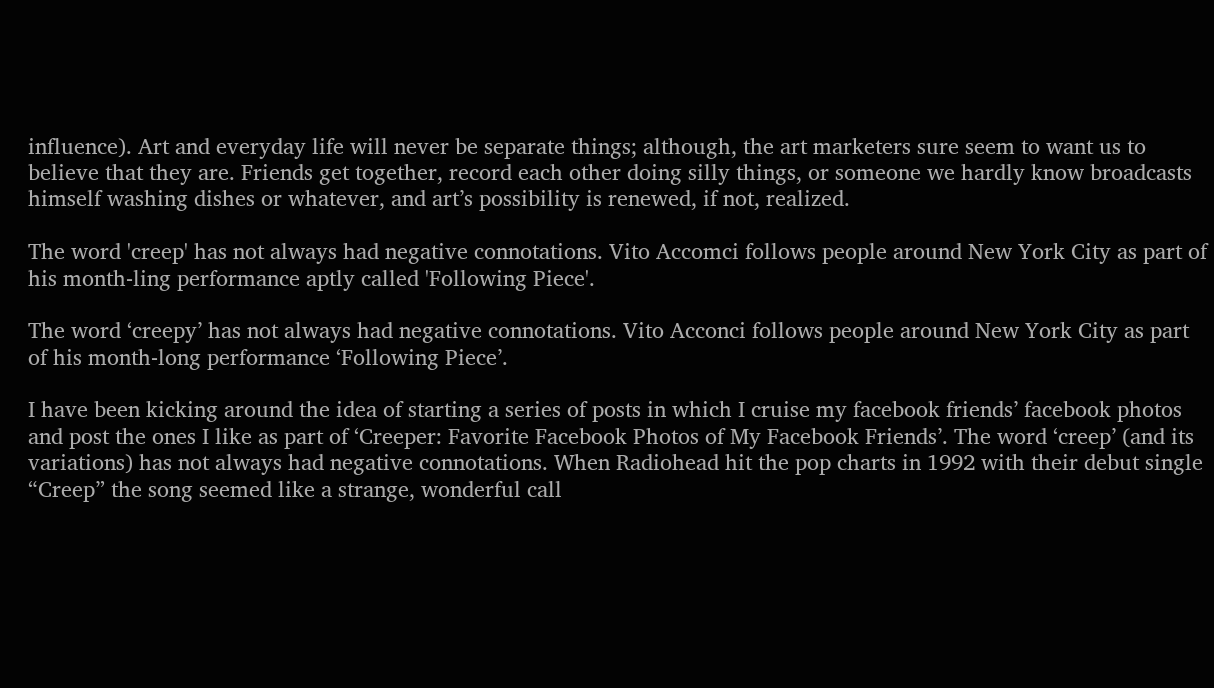influence). Art and everyday life will never be separate things; although, the art marketers sure seem to want us to believe that they are. Friends get together, record each other doing silly things, or someone we hardly know broadcasts himself washing dishes or whatever, and art’s possibility is renewed, if not, realized.

The word 'creep' has not always had negative connotations. Vito Accomci follows people around New York City as part of his month-ling performance aptly called 'Following Piece'.

The word ‘creepy’ has not always had negative connotations. Vito Acconci follows people around New York City as part of his month-long performance ‘Following Piece’.

I have been kicking around the idea of starting a series of posts in which I cruise my facebook friends’ facebook photos and post the ones I like as part of ‘Creeper: Favorite Facebook Photos of My Facebook Friends’. The word ‘creep’ (and its variations) has not always had negative connotations. When Radiohead hit the pop charts in 1992 with their debut single “Creep” the song seemed like a strange, wonderful call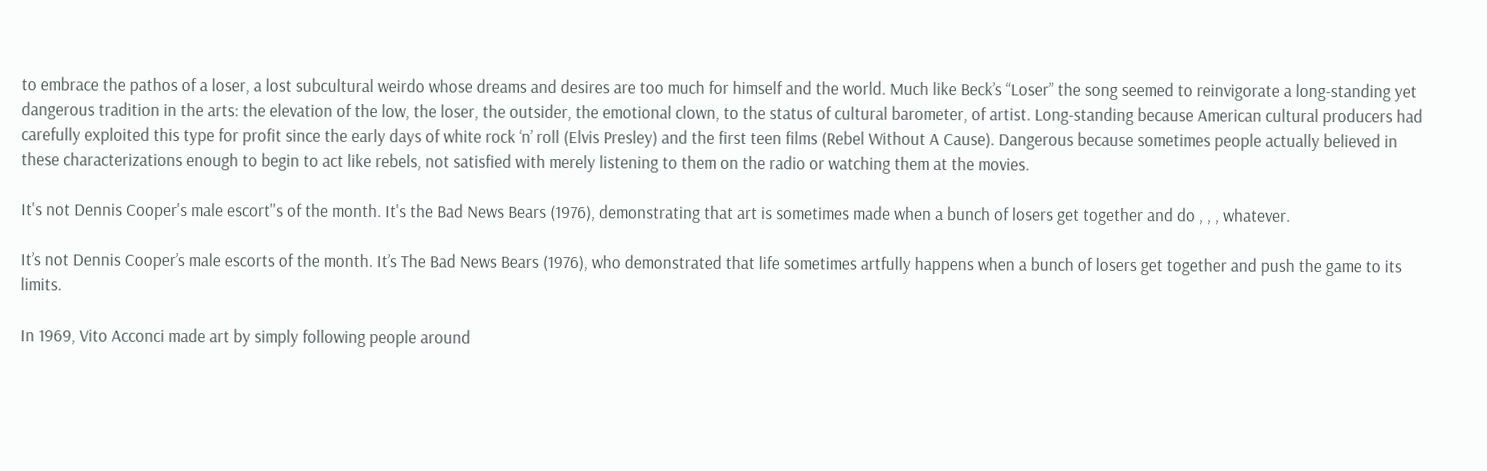to embrace the pathos of a loser, a lost subcultural weirdo whose dreams and desires are too much for himself and the world. Much like Beck’s “Loser” the song seemed to reinvigorate a long-standing yet dangerous tradition in the arts: the elevation of the low, the loser, the outsider, the emotional clown, to the status of cultural barometer, of artist. Long-standing because American cultural producers had carefully exploited this type for profit since the early days of white rock ‘n’ roll (Elvis Presley) and the first teen films (Rebel Without A Cause). Dangerous because sometimes people actually believed in these characterizations enough to begin to act like rebels, not satisfied with merely listening to them on the radio or watching them at the movies.

It's not Dennis Cooper's male escort''s of the month. It's the Bad News Bears (1976), demonstrating that art is sometimes made when a bunch of losers get together and do , , , whatever.

It’s not Dennis Cooper’s male escorts of the month. It’s The Bad News Bears (1976), who demonstrated that life sometimes artfully happens when a bunch of losers get together and push the game to its limits.

In 1969, Vito Acconci made art by simply following people around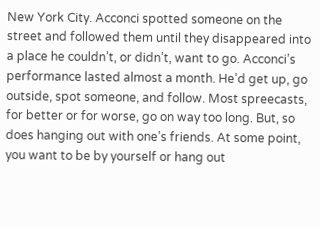New York City. Acconci spotted someone on the street and followed them until they disappeared into a place he couldn’t, or didn’t, want to go. Acconci’s performance lasted almost a month. He’d get up, go outside, spot someone, and follow. Most spreecasts, for better or for worse, go on way too long. But, so does hanging out with one’s friends. At some point, you want to be by yourself or hang out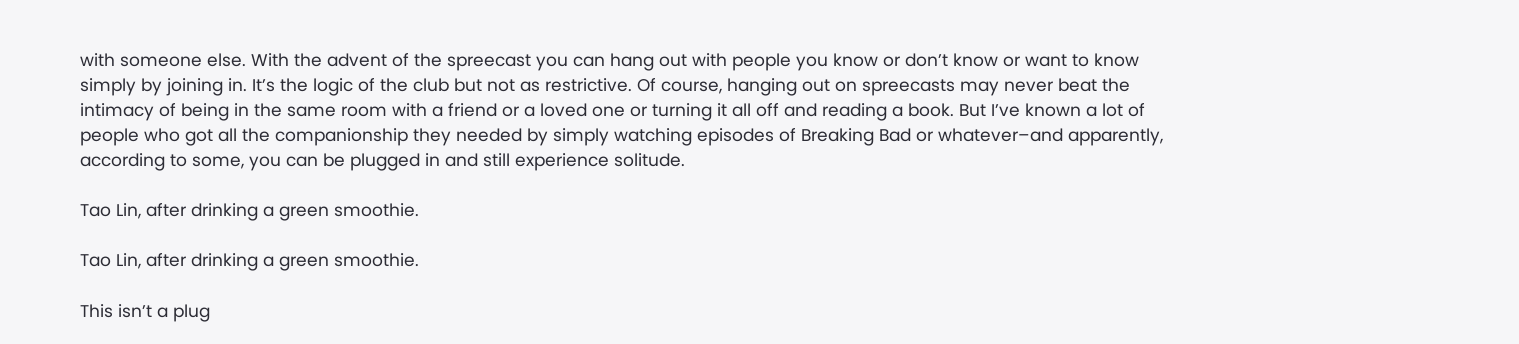with someone else. With the advent of the spreecast you can hang out with people you know or don’t know or want to know simply by joining in. It’s the logic of the club but not as restrictive. Of course, hanging out on spreecasts may never beat the intimacy of being in the same room with a friend or a loved one or turning it all off and reading a book. But I’ve known a lot of people who got all the companionship they needed by simply watching episodes of Breaking Bad or whatever–and apparently, according to some, you can be plugged in and still experience solitude.

Tao Lin, after drinking a green smoothie.

Tao Lin, after drinking a green smoothie.

This isn’t a plug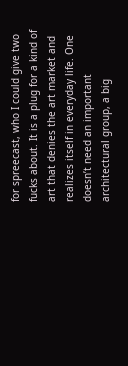for spreecast, who I could give two fucks about. It is a plug for a kind of art that denies the art market and realizes itself in everyday life. One doesn’t need an important architectural group, a big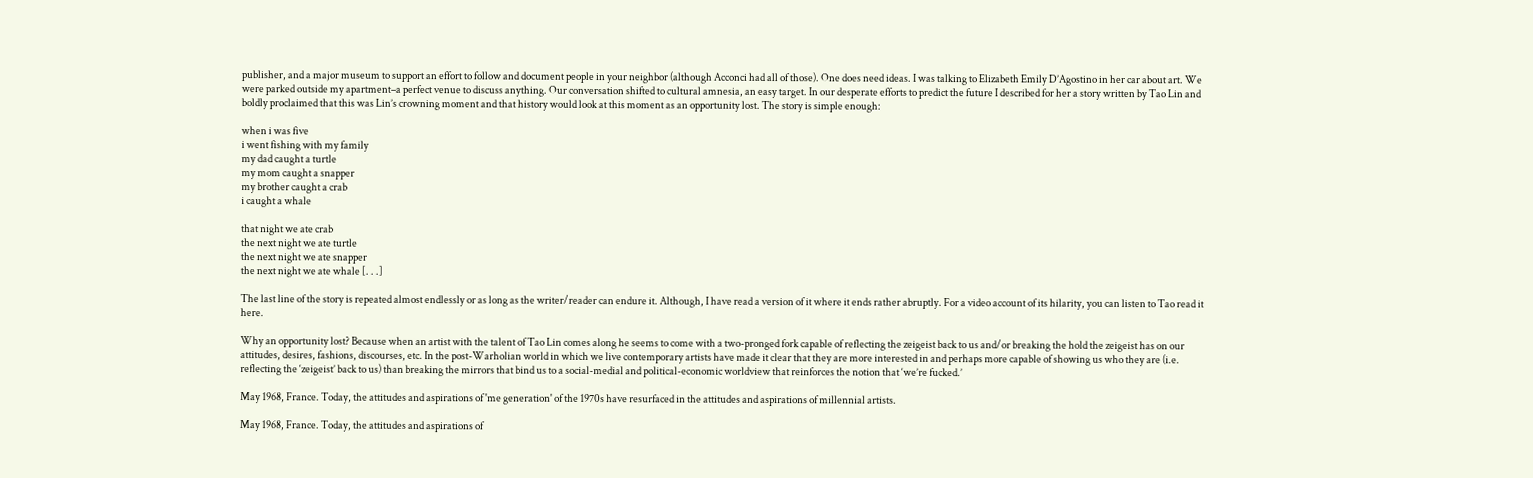publisher, and a major museum to support an effort to follow and document people in your neighbor (although Acconci had all of those). One does need ideas. I was talking to Elizabeth Emily D’Agostino in her car about art. We were parked outside my apartment–a perfect venue to discuss anything. Our conversation shifted to cultural amnesia, an easy target. In our desperate efforts to predict the future I described for her a story written by Tao Lin and boldly proclaimed that this was Lin’s crowning moment and that history would look at this moment as an opportunity lost. The story is simple enough:

when i was five
i went fishing with my family
my dad caught a turtle
my mom caught a snapper
my brother caught a crab
i caught a whale

that night we ate crab
the next night we ate turtle
the next night we ate snapper
the next night we ate whale [. . .]

The last line of the story is repeated almost endlessly or as long as the writer/reader can endure it. Although, I have read a version of it where it ends rather abruptly. For a video account of its hilarity, you can listen to Tao read it here.

Why an opportunity lost? Because when an artist with the talent of Tao Lin comes along he seems to come with a two-pronged fork capable of reflecting the zeigeist back to us and/or breaking the hold the zeigeist has on our attitudes, desires, fashions, discourses, etc. In the post-Warholian world in which we live contemporary artists have made it clear that they are more interested in and perhaps more capable of showing us who they are (i.e. reflecting the ‘zeigeist’ back to us) than breaking the mirrors that bind us to a social-medial and political-economic worldview that reinforces the notion that ‘we’re fucked.’

May 1968, France. Today, the attitudes and aspirations of 'me generation' of the 1970s have resurfaced in the attitudes and aspirations of millennial artists.

May 1968, France. Today, the attitudes and aspirations of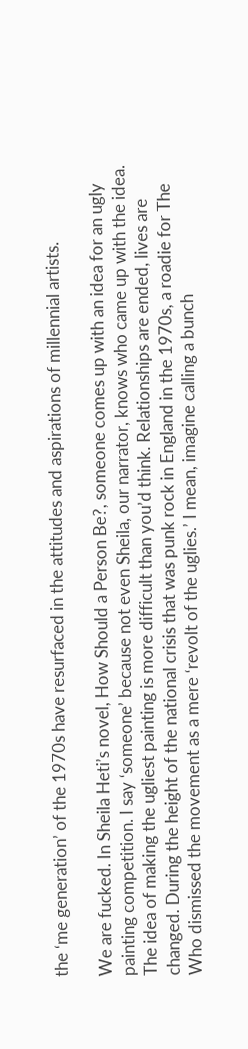the ‘me generation’ of the 1970s have resurfaced in the attitudes and aspirations of millennial artists.

We are fucked. In Sheila Heti’s novel, How Should a Person Be?, someone comes up with an idea for an ugly painting competition. I say ‘someone’ because not even Sheila, our narrator, knows who came up with the idea. The idea of making the ugliest painting is more difficult than you’d think. Relationships are ended, lives are changed. During the height of the national crisis that was punk rock in England in the 1970s, a roadie for The Who dismissed the movement as a mere ‘revolt of the uglies.’ I mean, imagine calling a bunch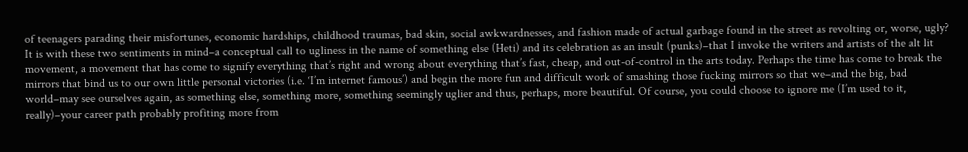of teenagers parading their misfortunes, economic hardships, childhood traumas, bad skin, social awkwardnesses, and fashion made of actual garbage found in the street as revolting or, worse, ugly? It is with these two sentiments in mind–a conceptual call to ugliness in the name of something else (Heti) and its celebration as an insult (punks)–that I invoke the writers and artists of the alt lit movement, a movement that has come to signify everything that’s right and wrong about everything that’s fast, cheap, and out-of-control in the arts today. Perhaps the time has come to break the mirrors that bind us to our own little personal victories (i.e. ‘I’m internet famous’) and begin the more fun and difficult work of smashing those fucking mirrors so that we–and the big, bad world–may see ourselves again, as something else, something more, something seemingly uglier and thus, perhaps, more beautiful. Of course, you could choose to ignore me (I’m used to it, really)–your career path probably profiting more from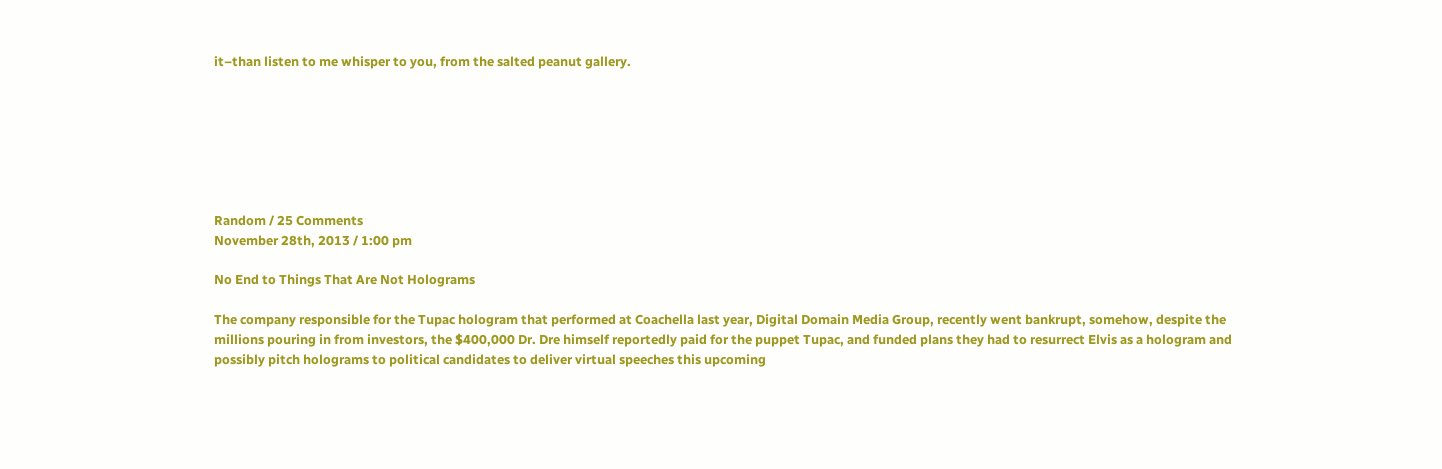it–than listen to me whisper to you, from the salted peanut gallery.







Random / 25 Comments
November 28th, 2013 / 1:00 pm

No End to Things That Are Not Holograms

The company responsible for the Tupac hologram that performed at Coachella last year, Digital Domain Media Group, recently went bankrupt, somehow, despite the millions pouring in from investors, the $400,000 Dr. Dre himself reportedly paid for the puppet Tupac, and funded plans they had to resurrect Elvis as a hologram and possibly pitch holograms to political candidates to deliver virtual speeches this upcoming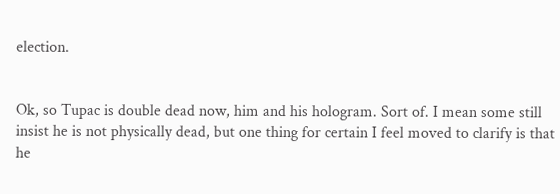election.


Ok, so Tupac is double dead now, him and his hologram. Sort of. I mean some still insist he is not physically dead, but one thing for certain I feel moved to clarify is that he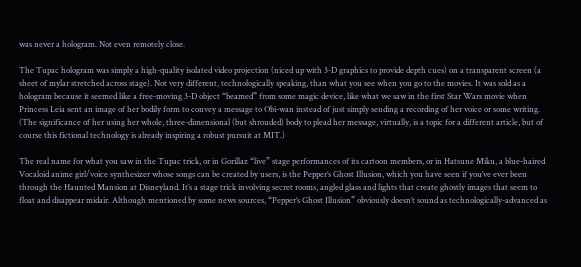was never a hologram. Not even remotely close.

The Tupac hologram was simply a high-quality isolated video projection (niced up with 3-D graphics to provide depth cues) on a transparent screen (a sheet of mylar stretched across stage). Not very different, technologically speaking, than what you see when you go to the movies. It was sold as a hologram because it seemed like a free-moving 3-D object “beamed” from some magic device, like what we saw in the first Star Wars movie when Princess Leia sent an image of her bodily form to convey a message to Obi-wan instead of just simply sending a recording of her voice or some writing. (The significance of her using her whole, three-dimensional (but shrouded) body to plead her message, virtually, is a topic for a different article, but of course this fictional technology is already inspiring a robust pursuit at MIT.)

The real name for what you saw in the Tupac trick, or in Gorillaz “live” stage performances of its cartoon members, or in Hatsune Miku, a blue-haired Vocaloid anime girl/voice synthesizer whose songs can be created by users, is the Pepper’s Ghost Illusion, which you have seen if you’ve ever been through the Haunted Mansion at Disneyland. It’s a stage trick involving secret rooms, angled glass and lights that create ghostly images that seem to float and disappear midair. Although mentioned by some news sources, “Pepper’s Ghost Illusion” obviously doesn’t sound as technologically-advanced as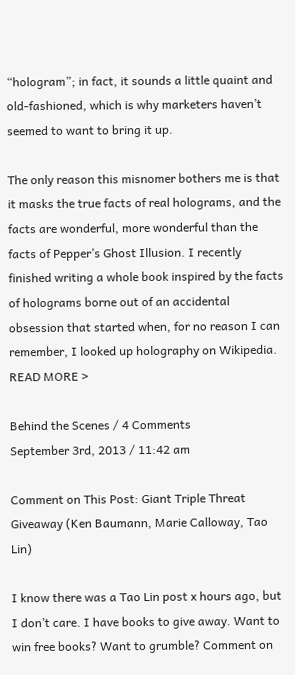“hologram”; in fact, it sounds a little quaint and old-fashioned, which is why marketers haven’t seemed to want to bring it up.

The only reason this misnomer bothers me is that it masks the true facts of real holograms, and the facts are wonderful, more wonderful than the facts of Pepper’s Ghost Illusion. I recently finished writing a whole book inspired by the facts of holograms borne out of an accidental obsession that started when, for no reason I can remember, I looked up holography on Wikipedia. READ MORE >

Behind the Scenes / 4 Comments
September 3rd, 2013 / 11:42 am

Comment on This Post: Giant Triple Threat Giveaway (Ken Baumann, Marie Calloway, Tao Lin)

I know there was a Tao Lin post x hours ago, but I don’t care. I have books to give away. Want to win free books? Want to grumble? Comment on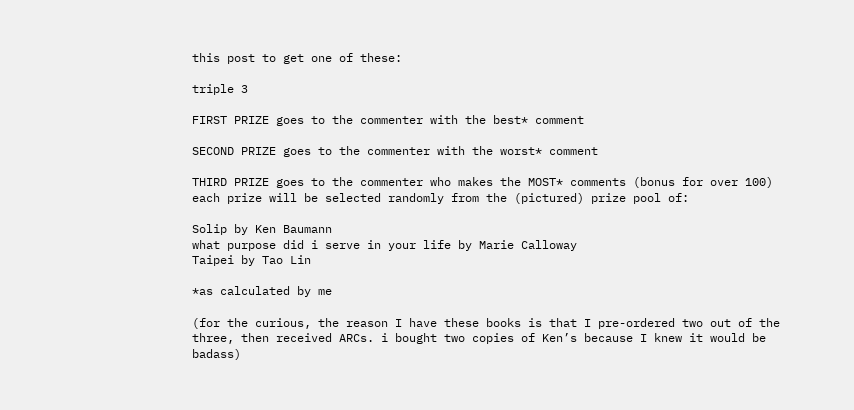this post to get one of these:

triple 3

FIRST PRIZE goes to the commenter with the best* comment

SECOND PRIZE goes to the commenter with the worst* comment

THIRD PRIZE goes to the commenter who makes the MOST* comments (bonus for over 100)
each prize will be selected randomly from the (pictured) prize pool of:

Solip by Ken Baumann
what purpose did i serve in your life by Marie Calloway
Taipei by Tao Lin

*as calculated by me

(for the curious, the reason I have these books is that I pre-ordered two out of the three, then received ARCs. i bought two copies of Ken’s because I knew it would be badass)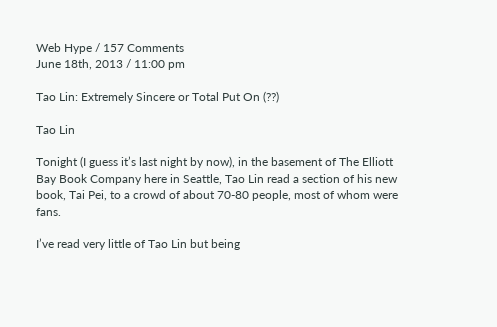Web Hype / 157 Comments
June 18th, 2013 / 11:00 pm

Tao Lin: Extremely Sincere or Total Put On (??)

Tao Lin

Tonight (I guess it’s last night by now), in the basement of The Elliott Bay Book Company here in Seattle, Tao Lin read a section of his new book, Tai Pei, to a crowd of about 70-80 people, most of whom were fans.

I’ve read very little of Tao Lin but being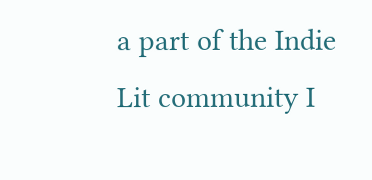a part of the Indie Lit community I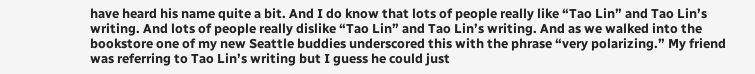have heard his name quite a bit. And I do know that lots of people really like “Tao Lin” and Tao Lin’s writing. And lots of people really dislike “Tao Lin” and Tao Lin’s writing. And as we walked into the bookstore one of my new Seattle buddies underscored this with the phrase “very polarizing.” My friend was referring to Tao Lin’s writing but I guess he could just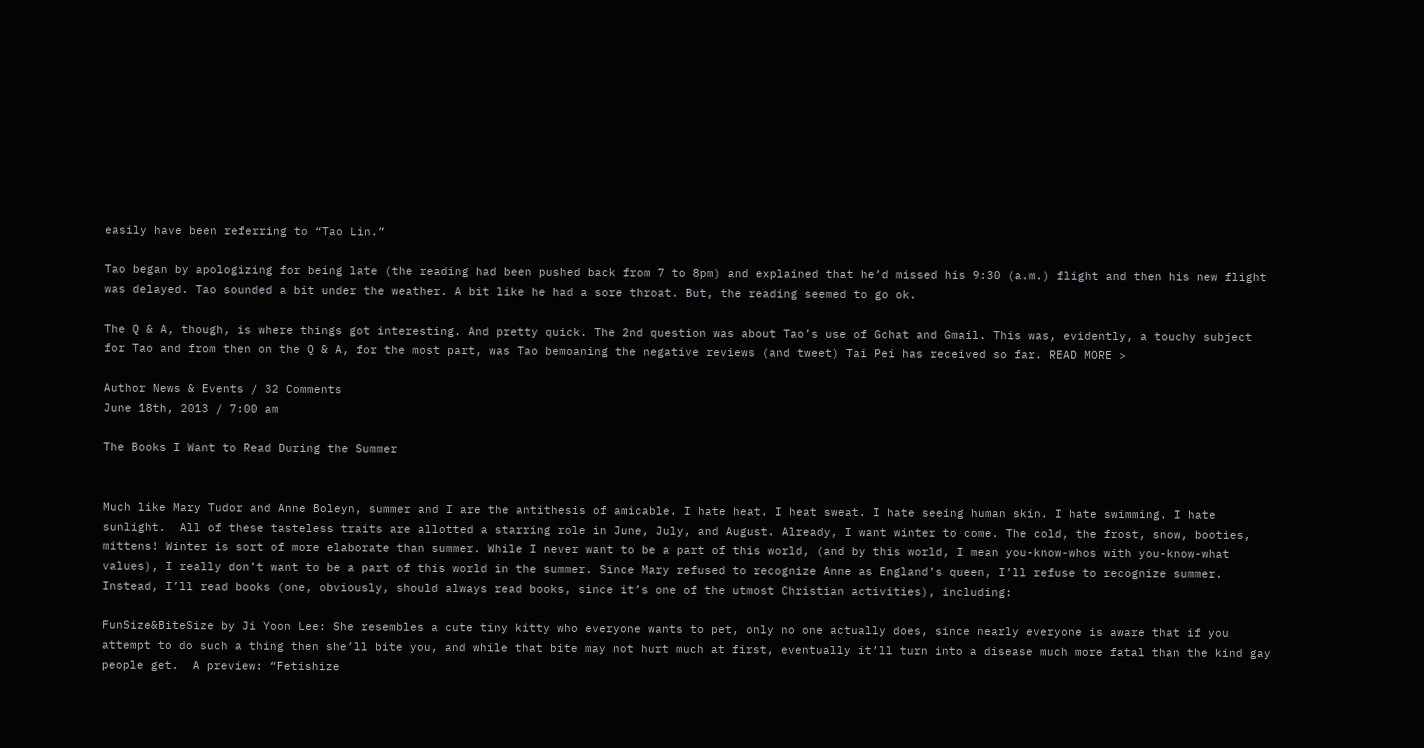easily have been referring to “Tao Lin.”

Tao began by apologizing for being late (the reading had been pushed back from 7 to 8pm) and explained that he’d missed his 9:30 (a.m.) flight and then his new flight was delayed. Tao sounded a bit under the weather. A bit like he had a sore throat. But, the reading seemed to go ok.

The Q & A, though, is where things got interesting. And pretty quick. The 2nd question was about Tao’s use of Gchat and Gmail. This was, evidently, a touchy subject for Tao and from then on the Q & A, for the most part, was Tao bemoaning the negative reviews (and tweet) Tai Pei has received so far. READ MORE >

Author News & Events / 32 Comments
June 18th, 2013 / 7:00 am

The Books I Want to Read During the Summer


Much like Mary Tudor and Anne Boleyn, summer and I are the antithesis of amicable. I hate heat. I heat sweat. I hate seeing human skin. I hate swimming. I hate sunlight.  All of these tasteless traits are allotted a starring role in June, July, and August. Already, I want winter to come. The cold, the frost, snow, booties, mittens! Winter is sort of more elaborate than summer. While I never want to be a part of this world, (and by this world, I mean you-know-whos with you-know-what values), I really don’t want to be a part of this world in the summer. Since Mary refused to recognize Anne as England’s queen, I’ll refuse to recognize summer. Instead, I’ll read books (one, obviously, should always read books, since it’s one of the utmost Christian activities), including:

FunSize&BiteSize by Ji Yoon Lee: She resembles a cute tiny kitty who everyone wants to pet, only no one actually does, since nearly everyone is aware that if you attempt to do such a thing then she’ll bite you, and while that bite may not hurt much at first, eventually it’ll turn into a disease much more fatal than the kind gay people get.  A preview: “Fetishize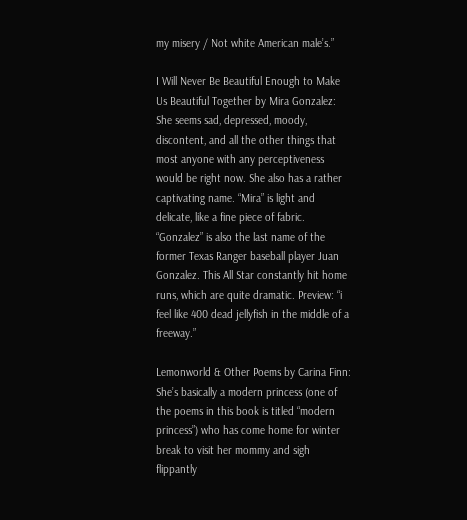my misery / Not white American male’s.”

I Will Never Be Beautiful Enough to Make Us Beautiful Together by Mira Gonzalez:  She seems sad, depressed, moody, discontent, and all the other things that most anyone with any perceptiveness would be right now. She also has a rather captivating name. “Mira” is light and delicate, like a fine piece of fabric. “Gonzalez” is also the last name of the former Texas Ranger baseball player Juan Gonzalez. This All Star constantly hit home runs, which are quite dramatic. Preview: “i feel like 400 dead jellyfish in the middle of a freeway.”

Lemonworld & Other Poems by Carina Finn: She’s basically a modern princess (one of the poems in this book is titled “modern princess”) who has come home for winter break to visit her mommy and sigh flippantly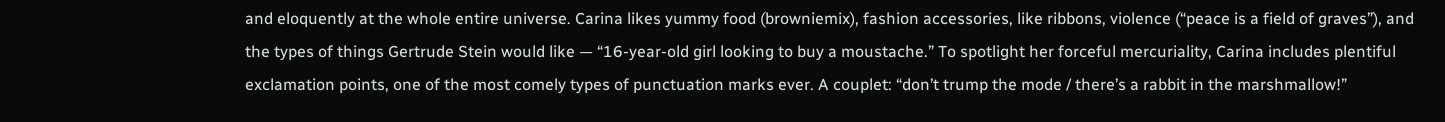and eloquently at the whole entire universe. Carina likes yummy food (browniemix), fashion accessories, like ribbons, violence (“peace is a field of graves”), and the types of things Gertrude Stein would like — “16-year-old girl looking to buy a moustache.” To spotlight her forceful mercuriality, Carina includes plentiful exclamation points, one of the most comely types of punctuation marks ever. A couplet: “don’t trump the mode / there’s a rabbit in the marshmallow!”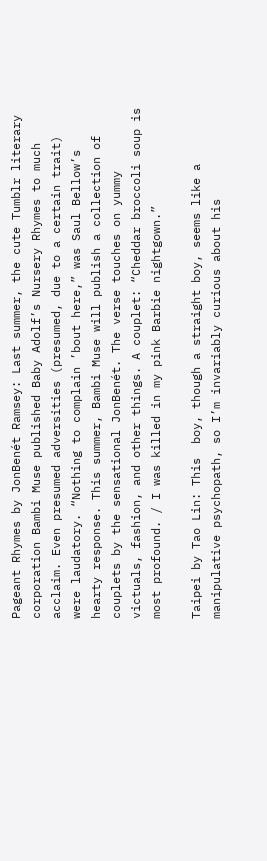Pageant Rhymes by JonBenét Ramsey: Last summer, the cute Tumblr literary corporation Bambi Muse published Baby Adolf’s Nursery Rhymes to much acclaim. Even presumed adversities (presumed, due to a certain trait) were laudatory. “Nothing to complain ’bout here,” was Saul Bellow’s hearty response. This summer, Bambi Muse will publish a collection of couplets by the sensational JonBenét. The verse touches on yummy victuals, fashion, and other things. A couplet: “Cheddar broccoli soup is most profound. / I was killed in my pink Barbie nightgown.”

Taipei by Tao Lin: This  boy, though a straight boy, seems like a manipulative psychopath, so I’m invariably curious about his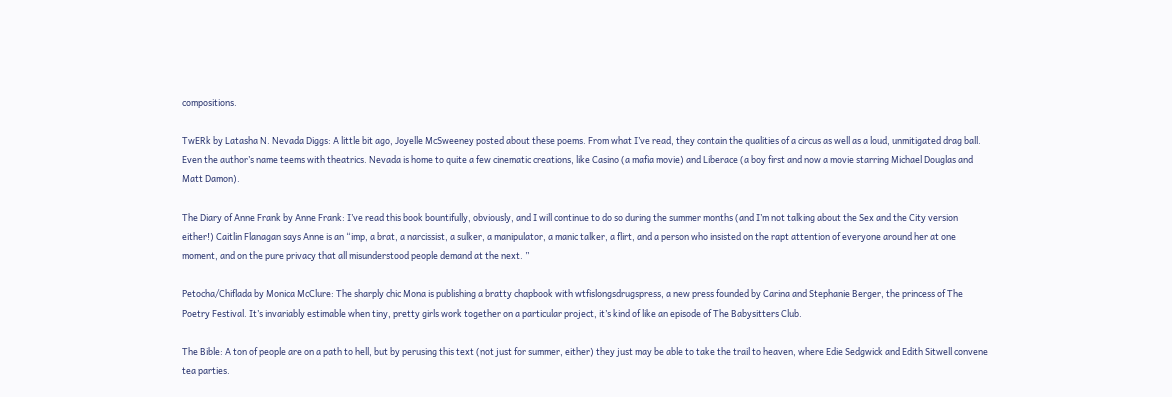compositions.

TwERk by Latasha N. Nevada Diggs: A little bit ago, Joyelle McSweeney posted about these poems. From what I’ve read, they contain the qualities of a circus as well as a loud, unmitigated drag ball. Even the author’s name teems with theatrics. Nevada is home to quite a few cinematic creations, like Casino (a mafia movie) and Liberace (a boy first and now a movie starring Michael Douglas and Matt Damon).

The Diary of Anne Frank by Anne Frank: I’ve read this book bountifully, obviously, and I will continue to do so during the summer months (and I’m not talking about the Sex and the City version either!) Caitlin Flanagan says Anne is an “imp, a brat, a narcissist, a sulker, a manipulator, a manic talker, a flirt, and a person who insisted on the rapt attention of everyone around her at one moment, and on the pure privacy that all misunderstood people demand at the next. ”

Petocha/Chiflada by Monica McClure: The sharply chic Mona is publishing a bratty chapbook with wtfislongsdrugspress, a new press founded by Carina and Stephanie Berger, the princess of The Poetry Festival. It’s invariably estimable when tiny, pretty girls work together on a particular project, it’s kind of like an episode of The Babysitters Club.

The Bible: A ton of people are on a path to hell, but by perusing this text (not just for summer, either) they just may be able to take the trail to heaven, where Edie Sedgwick and Edith Sitwell convene tea parties.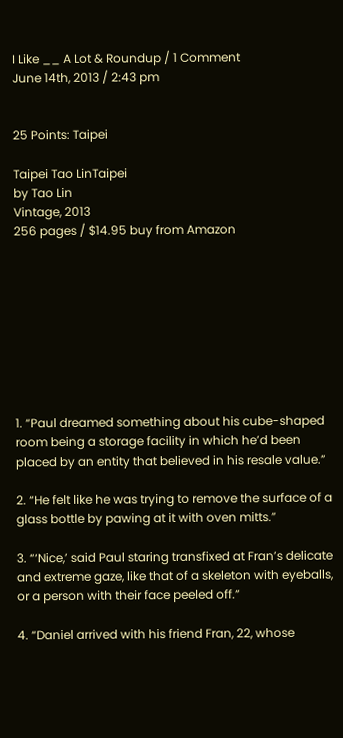I Like __ A Lot & Roundup / 1 Comment
June 14th, 2013 / 2:43 pm


25 Points: Taipei

Taipei Tao LinTaipei
by Tao Lin
Vintage, 2013
256 pages / $14.95 buy from Amazon









1. “Paul dreamed something about his cube-shaped room being a storage facility in which he’d been placed by an entity that believed in his resale value.”

2. “He felt like he was trying to remove the surface of a glass bottle by pawing at it with oven mitts.”

3. “‘Nice,’ said Paul staring transfixed at Fran’s delicate and extreme gaze, like that of a skeleton with eyeballs, or a person with their face peeled off.”

4. “Daniel arrived with his friend Fran, 22, whose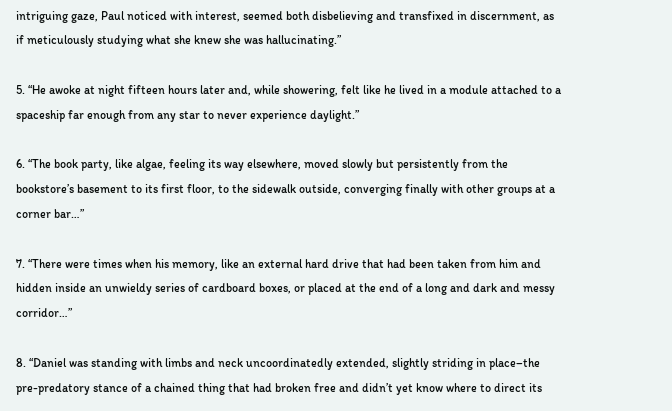intriguing gaze, Paul noticed with interest, seemed both disbelieving and transfixed in discernment, as if meticulously studying what she knew she was hallucinating.”

5. “He awoke at night fifteen hours later and, while showering, felt like he lived in a module attached to a spaceship far enough from any star to never experience daylight.”

6. “The book party, like algae, feeling its way elsewhere, moved slowly but persistently from the bookstore’s basement to its first floor, to the sidewalk outside, converging finally with other groups at a corner bar…”

7. “There were times when his memory, like an external hard drive that had been taken from him and hidden inside an unwieldy series of cardboard boxes, or placed at the end of a long and dark and messy corridor…”

8. “Daniel was standing with limbs and neck uncoordinatedly extended, slightly striding in place–the pre-predatory stance of a chained thing that had broken free and didn’t yet know where to direct its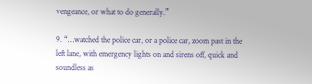vengeance, or what to do generally.”

9. “…watched the police car, or a police car, zoom past in the left lane, with emergency lights on and sirens off, quick and soundless as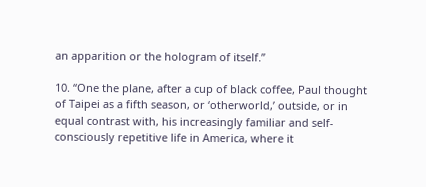an apparition or the hologram of itself.”

10. “One the plane, after a cup of black coffee, Paul thought of Taipei as a fifth season, or ‘otherworld,’ outside, or in equal contrast with, his increasingly familiar and self-consciously repetitive life in America, where it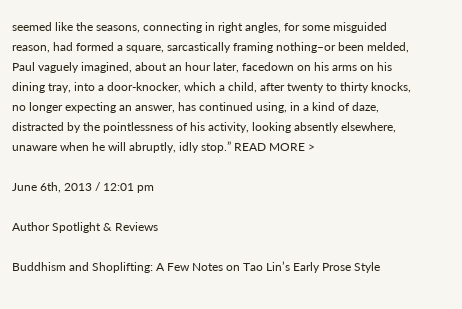seemed like the seasons, connecting in right angles, for some misguided reason, had formed a square, sarcastically framing nothing–or been melded, Paul vaguely imagined, about an hour later, facedown on his arms on his dining tray, into a door-knocker, which a child, after twenty to thirty knocks, no longer expecting an answer, has continued using, in a kind of daze, distracted by the pointlessness of his activity, looking absently elsewhere, unaware when he will abruptly, idly stop.” READ MORE >

June 6th, 2013 / 12:01 pm

Author Spotlight & Reviews

Buddhism and Shoplifting: A Few Notes on Tao Lin’s Early Prose Style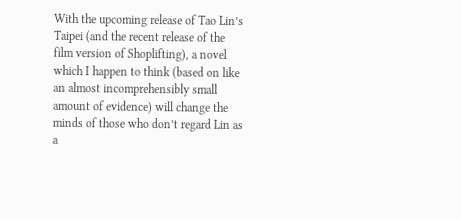With the upcoming release of Tao Lin’s Taipei (and the recent release of the film version of Shoplifting), a novel which I happen to think (based on like an almost incomprehensibly small amount of evidence) will change the minds of those who don’t regard Lin as a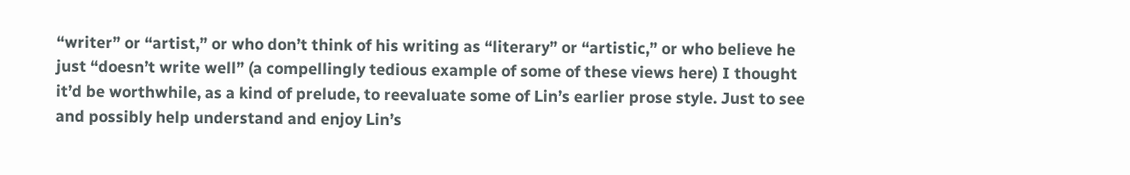“writer” or “artist,” or who don’t think of his writing as “literary” or “artistic,” or who believe he just “doesn’t write well” (a compellingly tedious example of some of these views here) I thought it’d be worthwhile, as a kind of prelude, to reevaluate some of Lin’s earlier prose style. Just to see and possibly help understand and enjoy Lin’s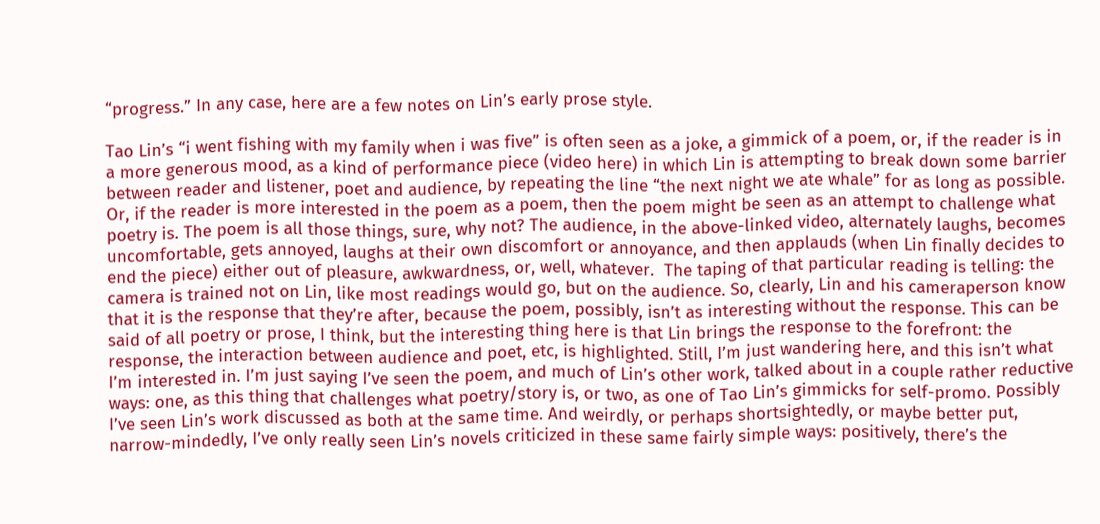“progress.” In any case, here are a few notes on Lin’s early prose style.

Tao Lin’s “i went fishing with my family when i was five” is often seen as a joke, a gimmick of a poem, or, if the reader is in a more generous mood, as a kind of performance piece (video here) in which Lin is attempting to break down some barrier between reader and listener, poet and audience, by repeating the line “the next night we ate whale” for as long as possible. Or, if the reader is more interested in the poem as a poem, then the poem might be seen as an attempt to challenge what poetry is. The poem is all those things, sure, why not? The audience, in the above-linked video, alternately laughs, becomes uncomfortable, gets annoyed, laughs at their own discomfort or annoyance, and then applauds (when Lin finally decides to end the piece) either out of pleasure, awkwardness, or, well, whatever.  The taping of that particular reading is telling: the camera is trained not on Lin, like most readings would go, but on the audience. So, clearly, Lin and his cameraperson know that it is the response that they’re after, because the poem, possibly, isn’t as interesting without the response. This can be said of all poetry or prose, I think, but the interesting thing here is that Lin brings the response to the forefront: the response, the interaction between audience and poet, etc, is highlighted. Still, I’m just wandering here, and this isn’t what I’m interested in. I’m just saying I’ve seen the poem, and much of Lin’s other work, talked about in a couple rather reductive ways: one, as this thing that challenges what poetry/story is, or two, as one of Tao Lin’s gimmicks for self-promo. Possibly I’ve seen Lin’s work discussed as both at the same time. And weirdly, or perhaps shortsightedly, or maybe better put, narrow-mindedly, I’ve only really seen Lin’s novels criticized in these same fairly simple ways: positively, there’s the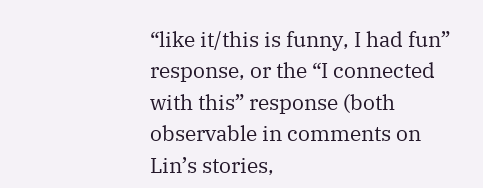“like it/this is funny, I had fun” response, or the “I connected with this” response (both observable in comments on Lin’s stories,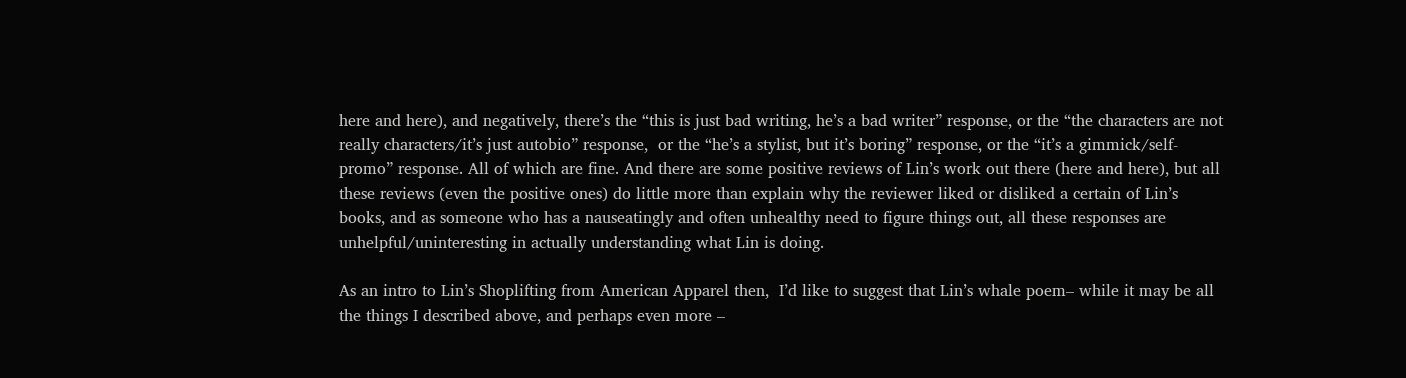here and here), and negatively, there’s the “this is just bad writing, he’s a bad writer” response, or the “the characters are not really characters/it’s just autobio” response,  or the “he’s a stylist, but it’s boring” response, or the “it’s a gimmick/self-promo” response. All of which are fine. And there are some positive reviews of Lin’s work out there (here and here), but all these reviews (even the positive ones) do little more than explain why the reviewer liked or disliked a certain of Lin’s books, and as someone who has a nauseatingly and often unhealthy need to figure things out, all these responses are unhelpful/uninteresting in actually understanding what Lin is doing.

As an intro to Lin’s Shoplifting from American Apparel then,  I’d like to suggest that Lin’s whale poem– while it may be all the things I described above, and perhaps even more –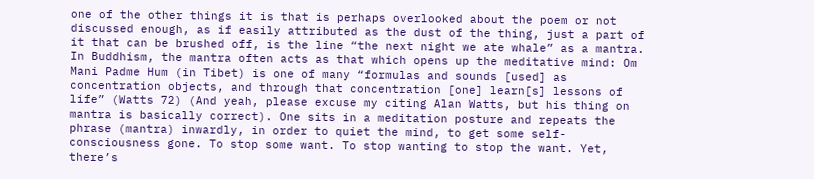one of the other things it is that is perhaps overlooked about the poem or not discussed enough, as if easily attributed as the dust of the thing, just a part of it that can be brushed off, is the line “the next night we ate whale” as a mantra. In Buddhism, the mantra often acts as that which opens up the meditative mind: Om Mani Padme Hum (in Tibet) is one of many “formulas and sounds [used] as concentration objects, and through that concentration [one] learn[s] lessons of life” (Watts 72) (And yeah, please excuse my citing Alan Watts, but his thing on mantra is basically correct). One sits in a meditation posture and repeats the phrase (mantra) inwardly, in order to quiet the mind, to get some self-consciousness gone. To stop some want. To stop wanting to stop the want. Yet, there’s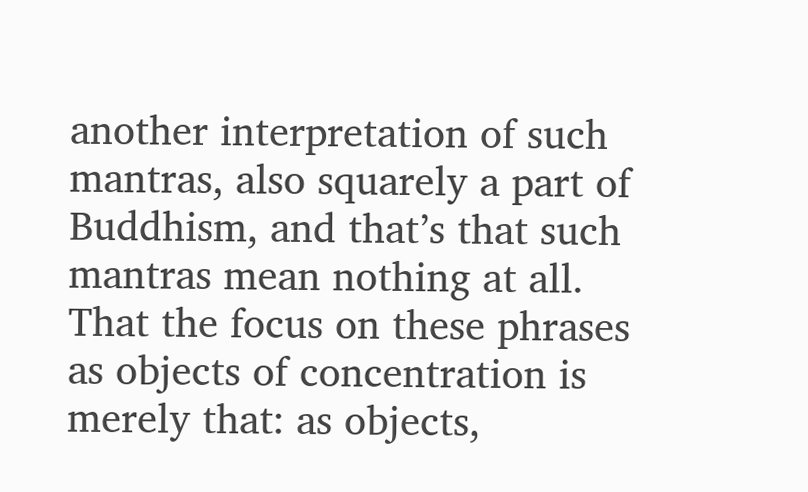another interpretation of such mantras, also squarely a part of Buddhism, and that’s that such mantras mean nothing at all. That the focus on these phrases as objects of concentration is merely that: as objects,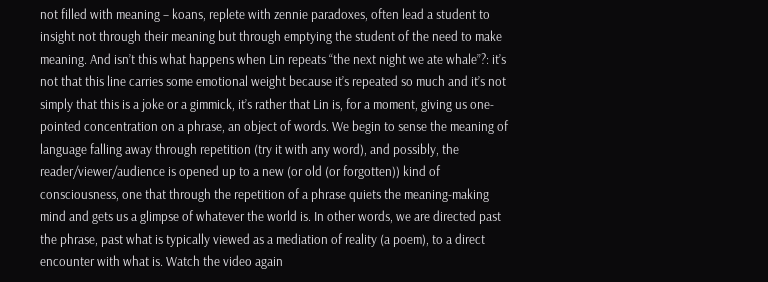not filled with meaning – koans, replete with zennie paradoxes, often lead a student to insight not through their meaning but through emptying the student of the need to make meaning. And isn’t this what happens when Lin repeats “the next night we ate whale”?: it’s not that this line carries some emotional weight because it’s repeated so much and it’s not simply that this is a joke or a gimmick, it’s rather that Lin is, for a moment, giving us one-pointed concentration on a phrase, an object of words. We begin to sense the meaning of language falling away through repetition (try it with any word), and possibly, the reader/viewer/audience is opened up to a new (or old (or forgotten)) kind of consciousness, one that through the repetition of a phrase quiets the meaning-making mind and gets us a glimpse of whatever the world is. In other words, we are directed past the phrase, past what is typically viewed as a mediation of reality (a poem), to a direct encounter with what is. Watch the video again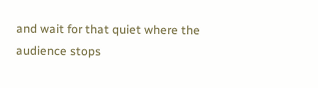and wait for that quiet where the audience stops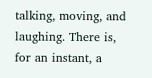talking, moving, and laughing. There is, for an instant, a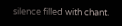silence filled with chant.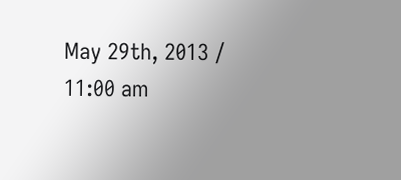May 29th, 2013 / 11:00 am